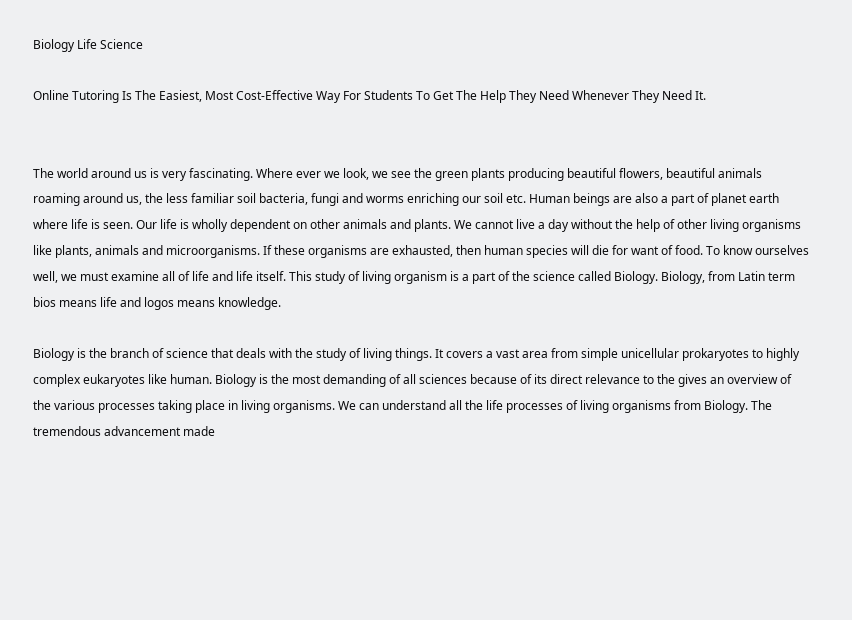Biology Life Science

Online Tutoring Is The Easiest, Most Cost-Effective Way For Students To Get The Help They Need Whenever They Need It.


The world around us is very fascinating. Where ever we look, we see the green plants producing beautiful flowers, beautiful animals roaming around us, the less familiar soil bacteria, fungi and worms enriching our soil etc. Human beings are also a part of planet earth where life is seen. Our life is wholly dependent on other animals and plants. We cannot live a day without the help of other living organisms like plants, animals and microorganisms. If these organisms are exhausted, then human species will die for want of food. To know ourselves well, we must examine all of life and life itself. This study of living organism is a part of the science called Biology. Biology, from Latin term bios means life and logos means knowledge.

Biology is the branch of science that deals with the study of living things. It covers a vast area from simple unicellular prokaryotes to highly complex eukaryotes like human. Biology is the most demanding of all sciences because of its direct relevance to the gives an overview of the various processes taking place in living organisms. We can understand all the life processes of living organisms from Biology. The tremendous advancement made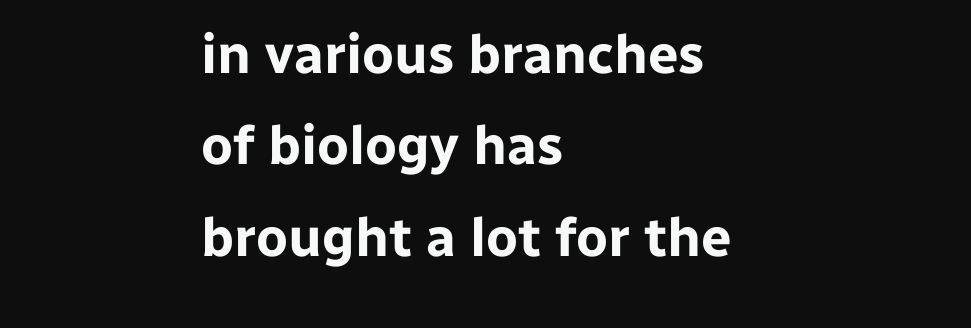in various branches of biology has brought a lot for the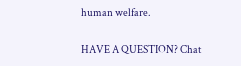human welfare.

HAVE A QUESTION? Chat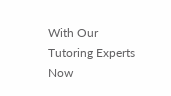With Our Tutoring Experts Now